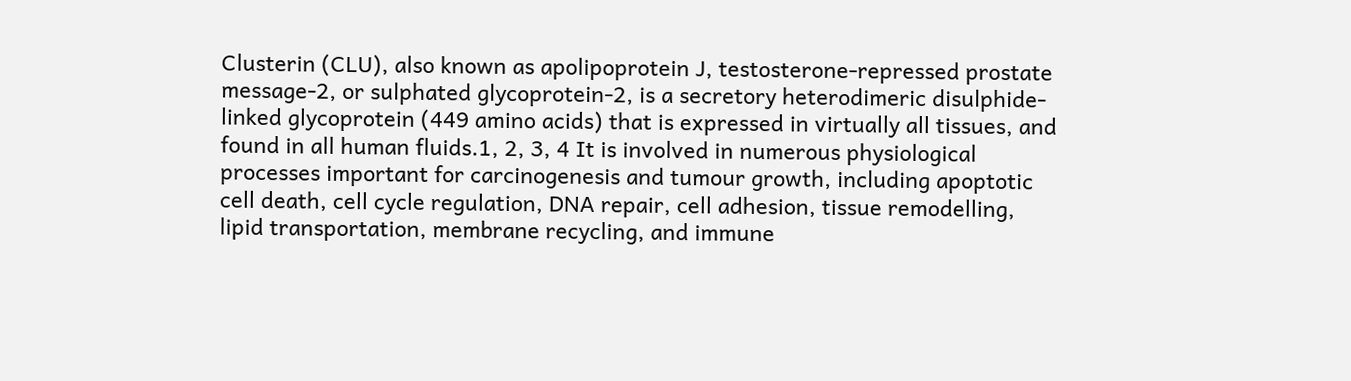Clusterin (CLU), also known as apolipoprotein J, testosterone-repressed prostate message-2, or sulphated glycoprotein-2, is a secretory heterodimeric disulphide-linked glycoprotein (449 amino acids) that is expressed in virtually all tissues, and found in all human fluids.1, 2, 3, 4 It is involved in numerous physiological processes important for carcinogenesis and tumour growth, including apoptotic cell death, cell cycle regulation, DNA repair, cell adhesion, tissue remodelling, lipid transportation, membrane recycling, and immune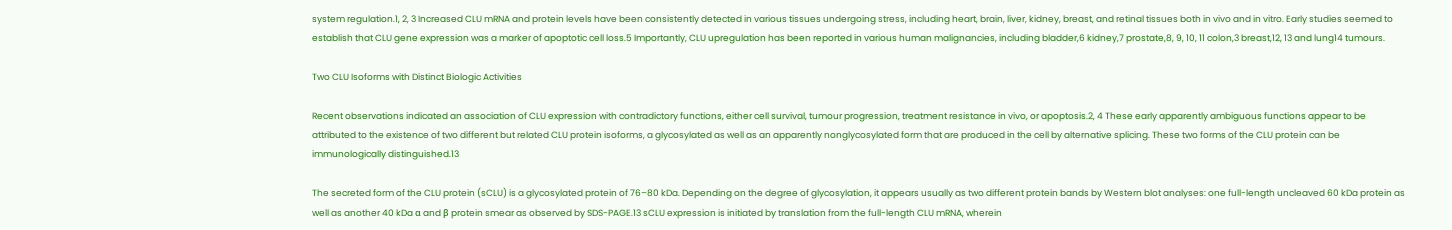system regulation.1, 2, 3 Increased CLU mRNA and protein levels have been consistently detected in various tissues undergoing stress, including heart, brain, liver, kidney, breast, and retinal tissues both in vivo and in vitro. Early studies seemed to establish that CLU gene expression was a marker of apoptotic cell loss.5 Importantly, CLU upregulation has been reported in various human malignancies, including bladder,6 kidney,7 prostate,8, 9, 10, 11 colon,3 breast,12, 13 and lung14 tumours.

Two CLU Isoforms with Distinct Biologic Activities

Recent observations indicated an association of CLU expression with contradictory functions, either cell survival, tumour progression, treatment resistance in vivo, or apoptosis.2, 4 These early apparently ambiguous functions appear to be attributed to the existence of two different but related CLU protein isoforms, a glycosylated as well as an apparently nonglycosylated form that are produced in the cell by alternative splicing. These two forms of the CLU protein can be immunologically distinguished.13

The secreted form of the CLU protein (sCLU) is a glycosylated protein of 76–80 kDa. Depending on the degree of glycosylation, it appears usually as two different protein bands by Western blot analyses: one full-length uncleaved 60 kDa protein as well as another 40 kDa α and β protein smear as observed by SDS-PAGE.13 sCLU expression is initiated by translation from the full-length CLU mRNA, wherein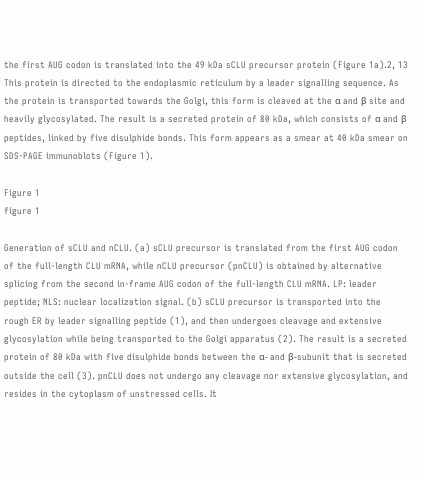the first AUG codon is translated into the 49 kDa sCLU precursor protein (Figure 1a).2, 13 This protein is directed to the endoplasmic reticulum by a leader signalling sequence. As the protein is transported towards the Golgi, this form is cleaved at the α and β site and heavily glycosylated. The result is a secreted protein of 80 kDa, which consists of α and β peptides, linked by five disulphide bonds. This form appears as a smear at 40 kDa smear on SDS-PAGE immunoblots (Figure 1).

Figure 1
figure 1

Generation of sCLU and nCLU. (a) sCLU precursor is translated from the first AUG codon of the full-length CLU mRNA, while nCLU precursor (pnCLU) is obtained by alternative splicing from the second in-frame AUG codon of the full-length CLU mRNA. LP: leader peptide; NLS: nuclear localization signal. (b) sCLU precursor is transported into the rough ER by leader signalling peptide (1), and then undergoes cleavage and extensive glycosylation while being transported to the Golgi apparatus (2). The result is a secreted protein of 80 kDa with five disulphide bonds between the α- and β-subunit that is secreted outside the cell (3). pnCLU does not undergo any cleavage nor extensive glycosylation, and resides in the cytoplasm of unstressed cells. It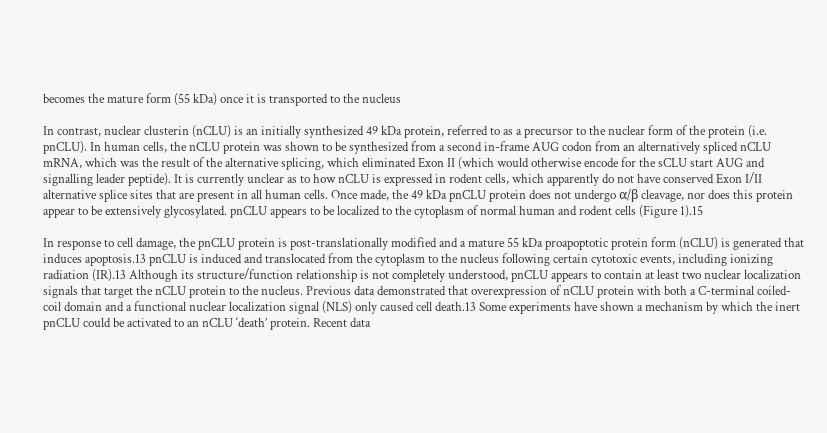becomes the mature form (55 kDa) once it is transported to the nucleus

In contrast, nuclear clusterin (nCLU) is an initially synthesized 49 kDa protein, referred to as a precursor to the nuclear form of the protein (i.e. pnCLU). In human cells, the nCLU protein was shown to be synthesized from a second in-frame AUG codon from an alternatively spliced nCLU mRNA, which was the result of the alternative splicing, which eliminated Exon II (which would otherwise encode for the sCLU start AUG and signalling leader peptide). It is currently unclear as to how nCLU is expressed in rodent cells, which apparently do not have conserved Exon I/II alternative splice sites that are present in all human cells. Once made, the 49 kDa pnCLU protein does not undergo α/β cleavage, nor does this protein appear to be extensively glycosylated. pnCLU appears to be localized to the cytoplasm of normal human and rodent cells (Figure 1).15

In response to cell damage, the pnCLU protein is post-translationally modified and a mature 55 kDa proapoptotic protein form (nCLU) is generated that induces apoptosis.13 pnCLU is induced and translocated from the cytoplasm to the nucleus following certain cytotoxic events, including ionizing radiation (IR).13 Although its structure/function relationship is not completely understood, pnCLU appears to contain at least two nuclear localization signals that target the nCLU protein to the nucleus. Previous data demonstrated that overexpression of nCLU protein with both a C-terminal coiled-coil domain and a functional nuclear localization signal (NLS) only caused cell death.13 Some experiments have shown a mechanism by which the inert pnCLU could be activated to an nCLU ‘death’ protein. Recent data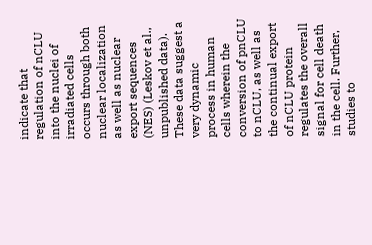indicate that regulation of nCLU into the nuclei of irradiated cells occurs through both nuclear localization as well as nuclear export sequences (NES) (Leskov et al., unpublished data). These data suggest a very dynamic process in human cells wherein the conversion of pnCLU to nCLU, as well as the continual export of nCLU protein regulates the overall signal for cell death in the cell. Further, studies to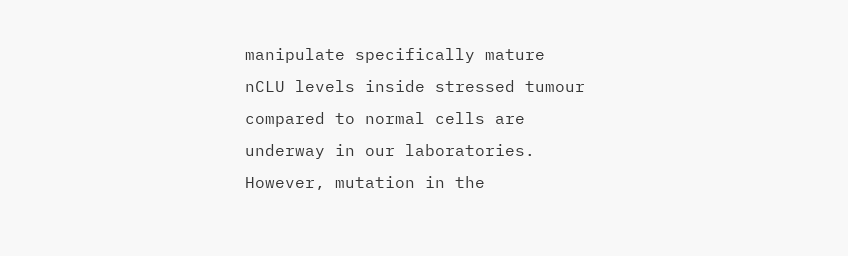manipulate specifically mature nCLU levels inside stressed tumour compared to normal cells are underway in our laboratories. However, mutation in the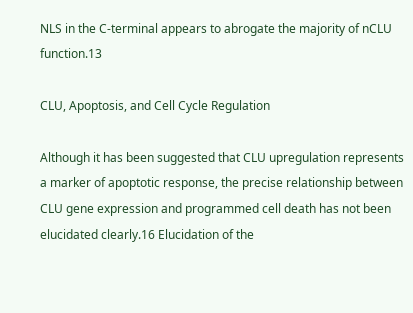NLS in the C-terminal appears to abrogate the majority of nCLU function.13

CLU, Apoptosis, and Cell Cycle Regulation

Although it has been suggested that CLU upregulation represents a marker of apoptotic response, the precise relationship between CLU gene expression and programmed cell death has not been elucidated clearly.16 Elucidation of the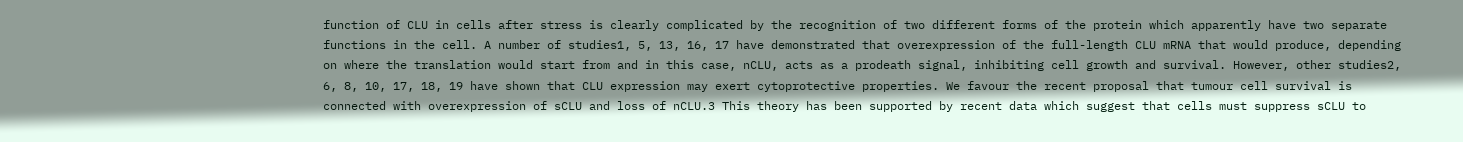function of CLU in cells after stress is clearly complicated by the recognition of two different forms of the protein which apparently have two separate functions in the cell. A number of studies1, 5, 13, 16, 17 have demonstrated that overexpression of the full-length CLU mRNA that would produce, depending on where the translation would start from and in this case, nCLU, acts as a prodeath signal, inhibiting cell growth and survival. However, other studies2, 6, 8, 10, 17, 18, 19 have shown that CLU expression may exert cytoprotective properties. We favour the recent proposal that tumour cell survival is connected with overexpression of sCLU and loss of nCLU.3 This theory has been supported by recent data which suggest that cells must suppress sCLU to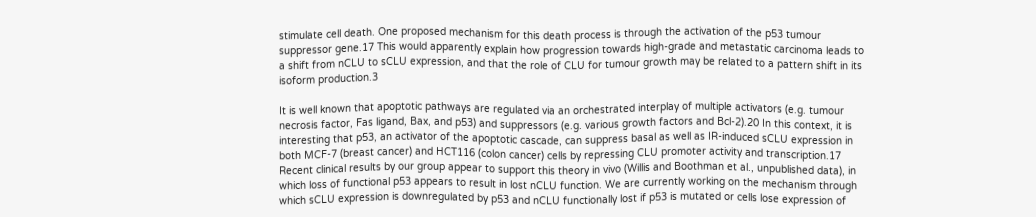stimulate cell death. One proposed mechanism for this death process is through the activation of the p53 tumour suppressor gene.17 This would apparently explain how progression towards high-grade and metastatic carcinoma leads to a shift from nCLU to sCLU expression, and that the role of CLU for tumour growth may be related to a pattern shift in its isoform production.3

It is well known that apoptotic pathways are regulated via an orchestrated interplay of multiple activators (e.g. tumour necrosis factor, Fas ligand, Bax, and p53) and suppressors (e.g. various growth factors and Bcl-2).20 In this context, it is interesting that p53, an activator of the apoptotic cascade, can suppress basal as well as IR-induced sCLU expression in both MCF-7 (breast cancer) and HCT116 (colon cancer) cells by repressing CLU promoter activity and transcription.17 Recent clinical results by our group appear to support this theory in vivo (Willis and Boothman et al., unpublished data), in which loss of functional p53 appears to result in lost nCLU function. We are currently working on the mechanism through which sCLU expression is downregulated by p53 and nCLU functionally lost if p53 is mutated or cells lose expression of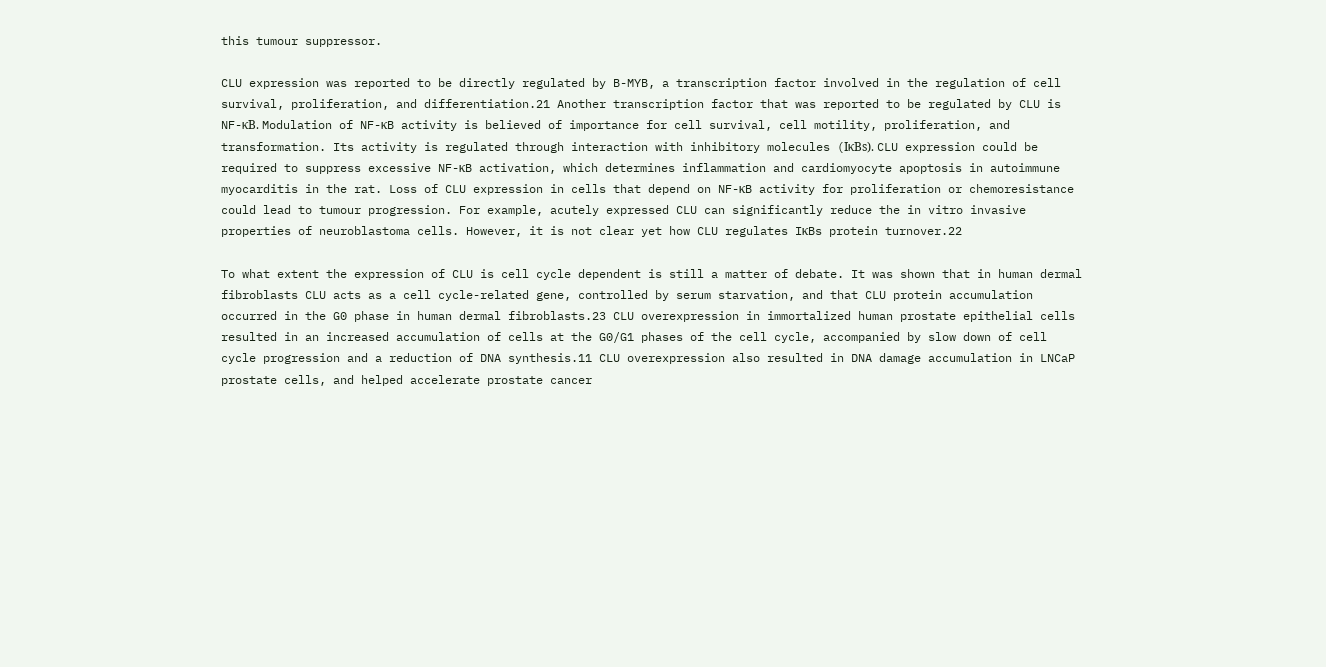this tumour suppressor.

CLU expression was reported to be directly regulated by B-MYB, a transcription factor involved in the regulation of cell survival, proliferation, and differentiation.21 Another transcription factor that was reported to be regulated by CLU is NF-κB. Modulation of NF-κB activity is believed of importance for cell survival, cell motility, proliferation, and transformation. Its activity is regulated through interaction with inhibitory molecules (IκBs). CLU expression could be required to suppress excessive NF-κB activation, which determines inflammation and cardiomyocyte apoptosis in autoimmune myocarditis in the rat. Loss of CLU expression in cells that depend on NF-κB activity for proliferation or chemoresistance could lead to tumour progression. For example, acutely expressed CLU can significantly reduce the in vitro invasive properties of neuroblastoma cells. However, it is not clear yet how CLU regulates IκBs protein turnover.22

To what extent the expression of CLU is cell cycle dependent is still a matter of debate. It was shown that in human dermal fibroblasts CLU acts as a cell cycle-related gene, controlled by serum starvation, and that CLU protein accumulation occurred in the G0 phase in human dermal fibroblasts.23 CLU overexpression in immortalized human prostate epithelial cells resulted in an increased accumulation of cells at the G0/G1 phases of the cell cycle, accompanied by slow down of cell cycle progression and a reduction of DNA synthesis.11 CLU overexpression also resulted in DNA damage accumulation in LNCaP prostate cells, and helped accelerate prostate cancer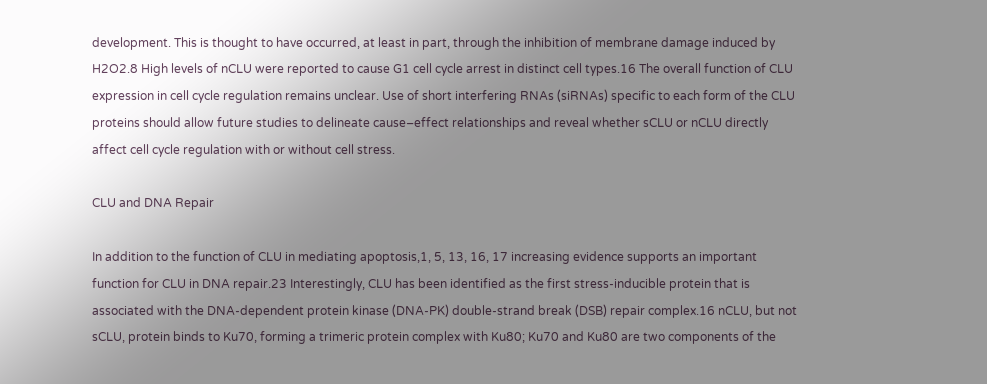development. This is thought to have occurred, at least in part, through the inhibition of membrane damage induced by H2O2.8 High levels of nCLU were reported to cause G1 cell cycle arrest in distinct cell types.16 The overall function of CLU expression in cell cycle regulation remains unclear. Use of short interfering RNAs (siRNAs) specific to each form of the CLU proteins should allow future studies to delineate cause–effect relationships and reveal whether sCLU or nCLU directly affect cell cycle regulation with or without cell stress.

CLU and DNA Repair

In addition to the function of CLU in mediating apoptosis,1, 5, 13, 16, 17 increasing evidence supports an important function for CLU in DNA repair.23 Interestingly, CLU has been identified as the first stress-inducible protein that is associated with the DNA-dependent protein kinase (DNA-PK) double-strand break (DSB) repair complex.16 nCLU, but not sCLU, protein binds to Ku70, forming a trimeric protein complex with Ku80; Ku70 and Ku80 are two components of the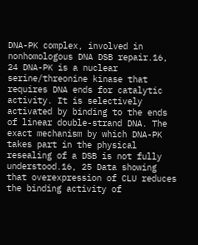DNA-PK complex, involved in nonhomologous DNA DSB repair.16, 24 DNA-PK is a nuclear serine/threonine kinase that requires DNA ends for catalytic activity. It is selectively activated by binding to the ends of linear double-strand DNA. The exact mechanism by which DNA-PK takes part in the physical resealing of a DSB is not fully understood.16, 25 Data showing that overexpression of CLU reduces the binding activity of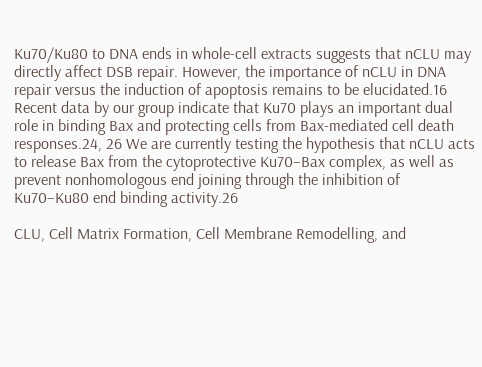Ku70/Ku80 to DNA ends in whole-cell extracts suggests that nCLU may directly affect DSB repair. However, the importance of nCLU in DNA repair versus the induction of apoptosis remains to be elucidated.16 Recent data by our group indicate that Ku70 plays an important dual role in binding Bax and protecting cells from Bax-mediated cell death responses.24, 26 We are currently testing the hypothesis that nCLU acts to release Bax from the cytoprotective Ku70–Bax complex, as well as prevent nonhomologous end joining through the inhibition of Ku70–Ku80 end binding activity.26

CLU, Cell Matrix Formation, Cell Membrane Remodelling, and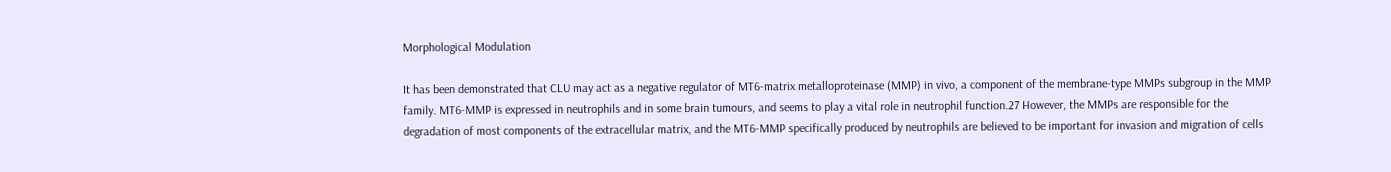Morphological Modulation

It has been demonstrated that CLU may act as a negative regulator of MT6-matrix metalloproteinase (MMP) in vivo, a component of the membrane-type MMPs subgroup in the MMP family. MT6-MMP is expressed in neutrophils and in some brain tumours, and seems to play a vital role in neutrophil function.27 However, the MMPs are responsible for the degradation of most components of the extracellular matrix, and the MT6-MMP specifically produced by neutrophils are believed to be important for invasion and migration of cells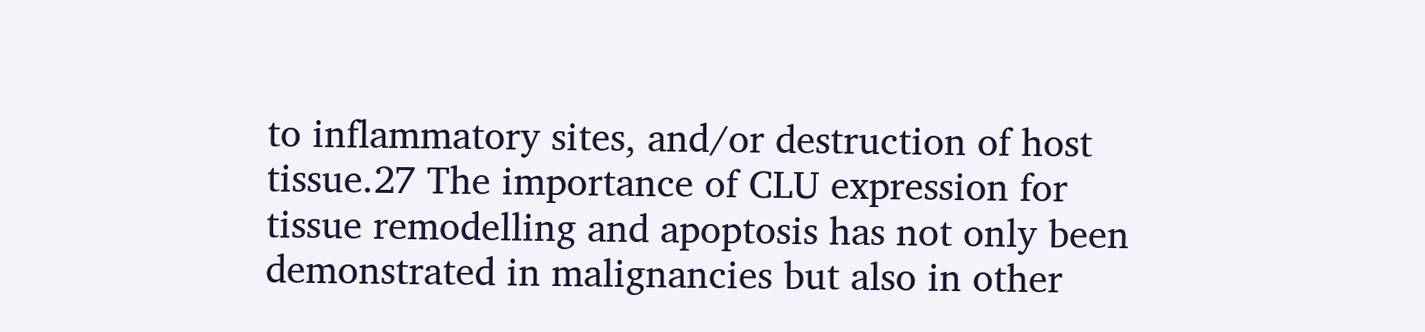to inflammatory sites, and/or destruction of host tissue.27 The importance of CLU expression for tissue remodelling and apoptosis has not only been demonstrated in malignancies but also in other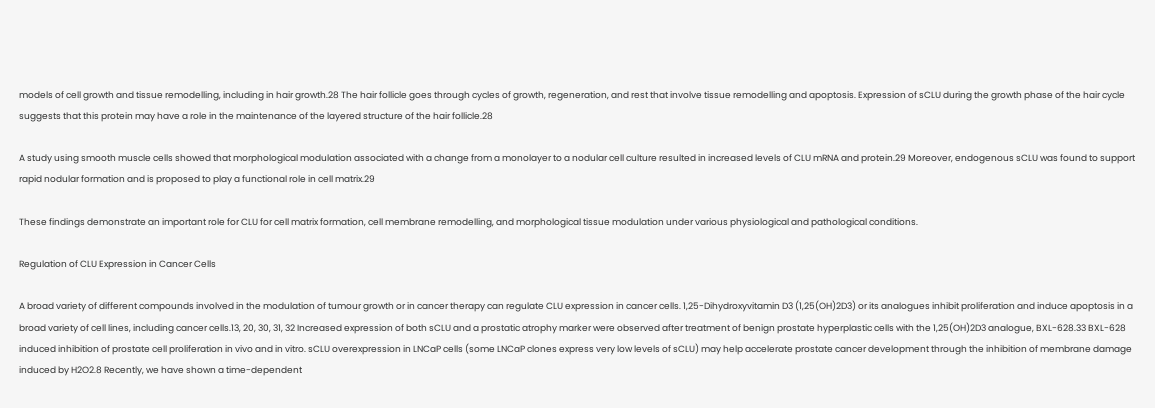models of cell growth and tissue remodelling, including in hair growth.28 The hair follicle goes through cycles of growth, regeneration, and rest that involve tissue remodelling and apoptosis. Expression of sCLU during the growth phase of the hair cycle suggests that this protein may have a role in the maintenance of the layered structure of the hair follicle.28

A study using smooth muscle cells showed that morphological modulation associated with a change from a monolayer to a nodular cell culture resulted in increased levels of CLU mRNA and protein.29 Moreover, endogenous sCLU was found to support rapid nodular formation and is proposed to play a functional role in cell matrix.29

These findings demonstrate an important role for CLU for cell matrix formation, cell membrane remodelling, and morphological tissue modulation under various physiological and pathological conditions.

Regulation of CLU Expression in Cancer Cells

A broad variety of different compounds involved in the modulation of tumour growth or in cancer therapy can regulate CLU expression in cancer cells. 1,25-Dihydroxyvitamin D3 (1,25(OH)2D3) or its analogues inhibit proliferation and induce apoptosis in a broad variety of cell lines, including cancer cells.13, 20, 30, 31, 32 Increased expression of both sCLU and a prostatic atrophy marker were observed after treatment of benign prostate hyperplastic cells with the 1,25(OH)2D3 analogue, BXL-628.33 BXL-628 induced inhibition of prostate cell proliferation in vivo and in vitro. sCLU overexpression in LNCaP cells (some LNCaP clones express very low levels of sCLU) may help accelerate prostate cancer development through the inhibition of membrane damage induced by H2O2.8 Recently, we have shown a time-dependent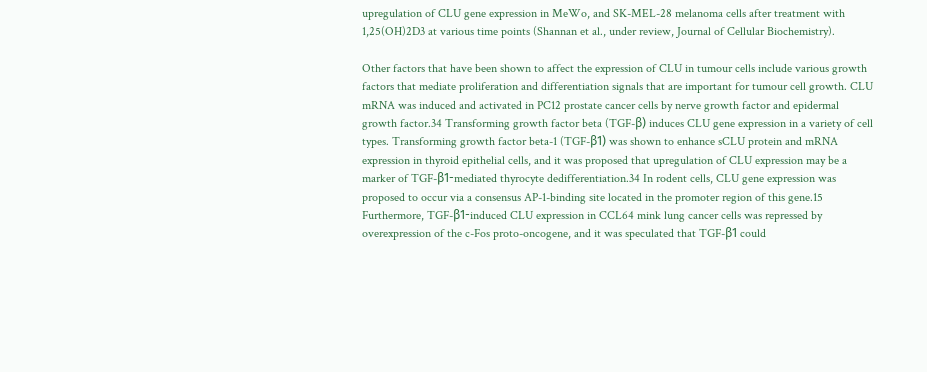upregulation of CLU gene expression in MeWo, and SK-MEL-28 melanoma cells after treatment with 1,25(OH)2D3 at various time points (Shannan et al., under review, Journal of Cellular Biochemistry).

Other factors that have been shown to affect the expression of CLU in tumour cells include various growth factors that mediate proliferation and differentiation signals that are important for tumour cell growth. CLU mRNA was induced and activated in PC12 prostate cancer cells by nerve growth factor and epidermal growth factor.34 Transforming growth factor beta (TGF-β) induces CLU gene expression in a variety of cell types. Transforming growth factor beta-1 (TGF-β1) was shown to enhance sCLU protein and mRNA expression in thyroid epithelial cells, and it was proposed that upregulation of CLU expression may be a marker of TGF-β1-mediated thyrocyte dedifferentiation.34 In rodent cells, CLU gene expression was proposed to occur via a consensus AP-1-binding site located in the promoter region of this gene.15 Furthermore, TGF-β1-induced CLU expression in CCL64 mink lung cancer cells was repressed by overexpression of the c-Fos proto-oncogene, and it was speculated that TGF-β1 could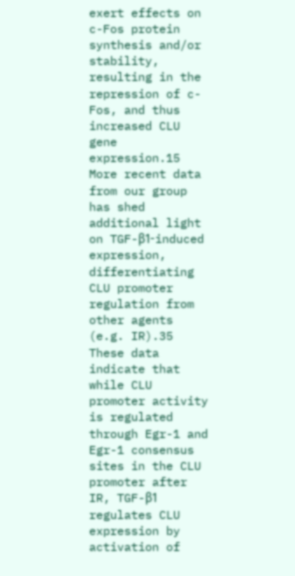exert effects on c-Fos protein synthesis and/or stability, resulting in the repression of c-Fos, and thus increased CLU gene expression.15 More recent data from our group has shed additional light on TGF-β1-induced expression, differentiating CLU promoter regulation from other agents (e.g. IR).35 These data indicate that while CLU promoter activity is regulated through Egr-1 and Egr-1 consensus sites in the CLU promoter after IR, TGF-β1 regulates CLU expression by activation of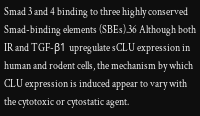Smad 3 and 4 binding to three highly conserved Smad-binding elements (SBEs).36 Although both IR and TGF-β1 upregulate sCLU expression in human and rodent cells, the mechanism by which CLU expression is induced appear to vary with the cytotoxic or cytostatic agent.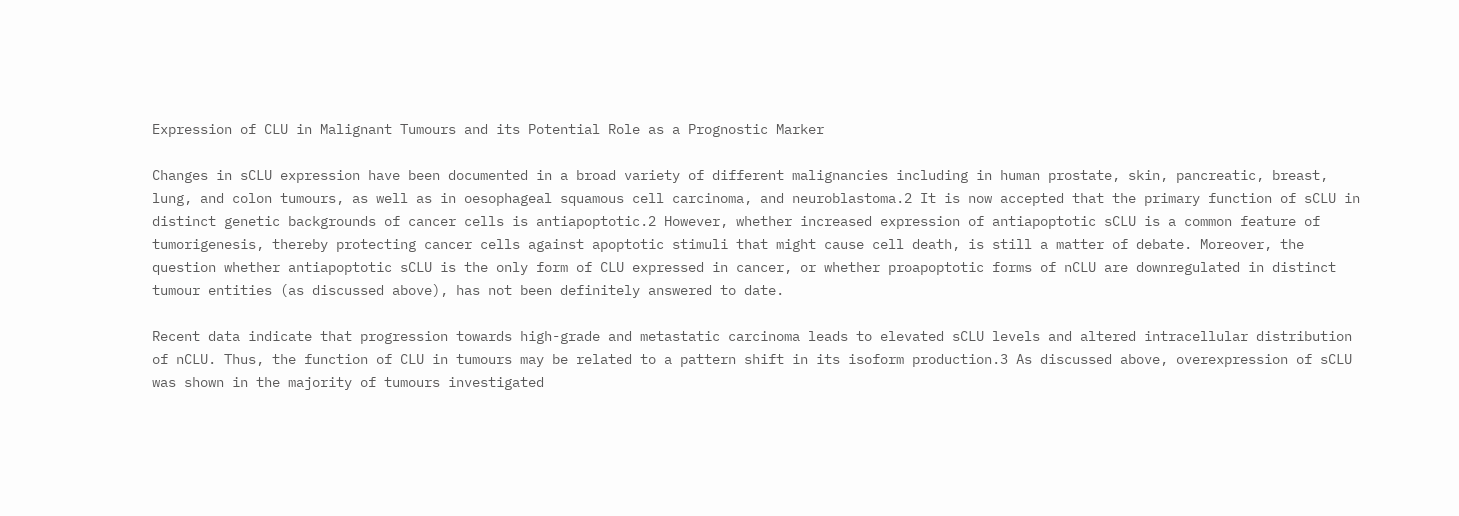Expression of CLU in Malignant Tumours and its Potential Role as a Prognostic Marker

Changes in sCLU expression have been documented in a broad variety of different malignancies including in human prostate, skin, pancreatic, breast, lung, and colon tumours, as well as in oesophageal squamous cell carcinoma, and neuroblastoma.2 It is now accepted that the primary function of sCLU in distinct genetic backgrounds of cancer cells is antiapoptotic.2 However, whether increased expression of antiapoptotic sCLU is a common feature of tumorigenesis, thereby protecting cancer cells against apoptotic stimuli that might cause cell death, is still a matter of debate. Moreover, the question whether antiapoptotic sCLU is the only form of CLU expressed in cancer, or whether proapoptotic forms of nCLU are downregulated in distinct tumour entities (as discussed above), has not been definitely answered to date.

Recent data indicate that progression towards high-grade and metastatic carcinoma leads to elevated sCLU levels and altered intracellular distribution of nCLU. Thus, the function of CLU in tumours may be related to a pattern shift in its isoform production.3 As discussed above, overexpression of sCLU was shown in the majority of tumours investigated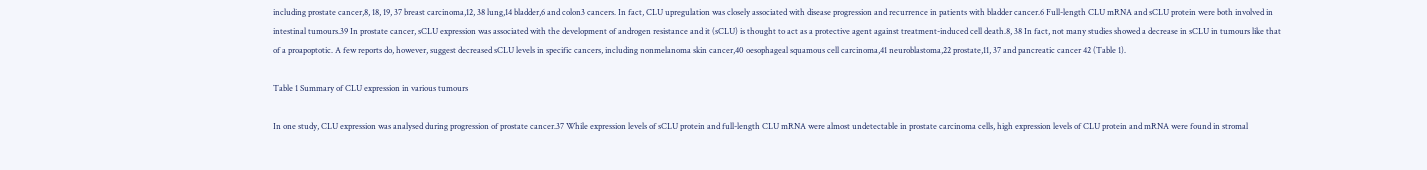including prostate cancer,8, 18, 19, 37 breast carcinoma,12, 38 lung,14 bladder,6 and colon3 cancers. In fact, CLU upregulation was closely associated with disease progression and recurrence in patients with bladder cancer.6 Full-length CLU mRNA and sCLU protein were both involved in intestinal tumours.39 In prostate cancer, sCLU expression was associated with the development of androgen resistance and it (sCLU) is thought to act as a protective agent against treatment-induced cell death.8, 38 In fact, not many studies showed a decrease in sCLU in tumours like that of a proapoptotic. A few reports do, however, suggest decreased sCLU levels in specific cancers, including nonmelanoma skin cancer,40 oesophageal squamous cell carcinoma,41 neuroblastoma,22 prostate,11, 37 and pancreatic cancer 42 (Table 1).

Table 1 Summary of CLU expression in various tumours

In one study, CLU expression was analysed during progression of prostate cancer.37 While expression levels of sCLU protein and full-length CLU mRNA were almost undetectable in prostate carcinoma cells, high expression levels of CLU protein and mRNA were found in stromal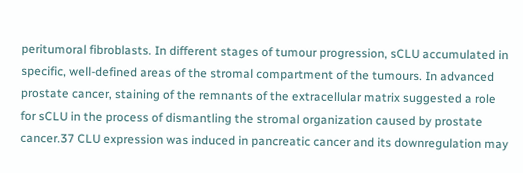peritumoral fibroblasts. In different stages of tumour progression, sCLU accumulated in specific, well-defined areas of the stromal compartment of the tumours. In advanced prostate cancer, staining of the remnants of the extracellular matrix suggested a role for sCLU in the process of dismantling the stromal organization caused by prostate cancer.37 CLU expression was induced in pancreatic cancer and its downregulation may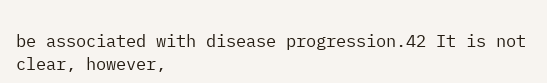be associated with disease progression.42 It is not clear, however,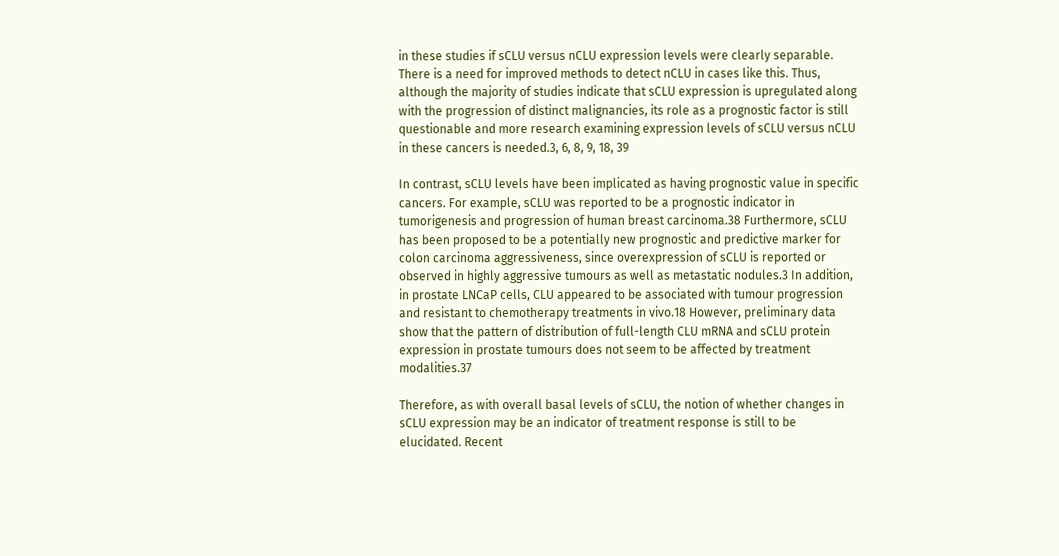in these studies if sCLU versus nCLU expression levels were clearly separable. There is a need for improved methods to detect nCLU in cases like this. Thus, although the majority of studies indicate that sCLU expression is upregulated along with the progression of distinct malignancies, its role as a prognostic factor is still questionable and more research examining expression levels of sCLU versus nCLU in these cancers is needed.3, 6, 8, 9, 18, 39

In contrast, sCLU levels have been implicated as having prognostic value in specific cancers. For example, sCLU was reported to be a prognostic indicator in tumorigenesis and progression of human breast carcinoma.38 Furthermore, sCLU has been proposed to be a potentially new prognostic and predictive marker for colon carcinoma aggressiveness, since overexpression of sCLU is reported or observed in highly aggressive tumours as well as metastatic nodules.3 In addition, in prostate LNCaP cells, CLU appeared to be associated with tumour progression and resistant to chemotherapy treatments in vivo.18 However, preliminary data show that the pattern of distribution of full-length CLU mRNA and sCLU protein expression in prostate tumours does not seem to be affected by treatment modalities.37

Therefore, as with overall basal levels of sCLU, the notion of whether changes in sCLU expression may be an indicator of treatment response is still to be elucidated. Recent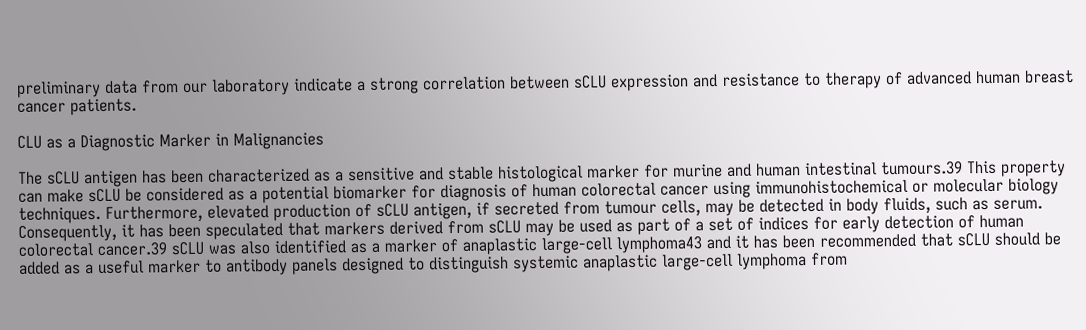preliminary data from our laboratory indicate a strong correlation between sCLU expression and resistance to therapy of advanced human breast cancer patients.

CLU as a Diagnostic Marker in Malignancies

The sCLU antigen has been characterized as a sensitive and stable histological marker for murine and human intestinal tumours.39 This property can make sCLU be considered as a potential biomarker for diagnosis of human colorectal cancer using immunohistochemical or molecular biology techniques. Furthermore, elevated production of sCLU antigen, if secreted from tumour cells, may be detected in body fluids, such as serum. Consequently, it has been speculated that markers derived from sCLU may be used as part of a set of indices for early detection of human colorectal cancer.39 sCLU was also identified as a marker of anaplastic large-cell lymphoma43 and it has been recommended that sCLU should be added as a useful marker to antibody panels designed to distinguish systemic anaplastic large-cell lymphoma from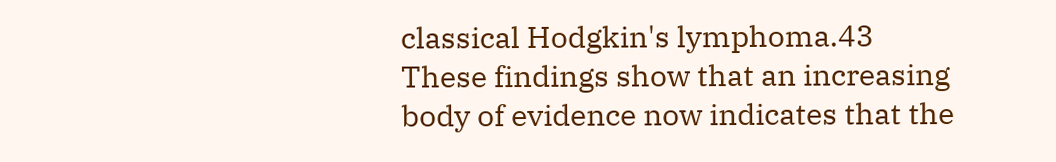classical Hodgkin's lymphoma.43 These findings show that an increasing body of evidence now indicates that the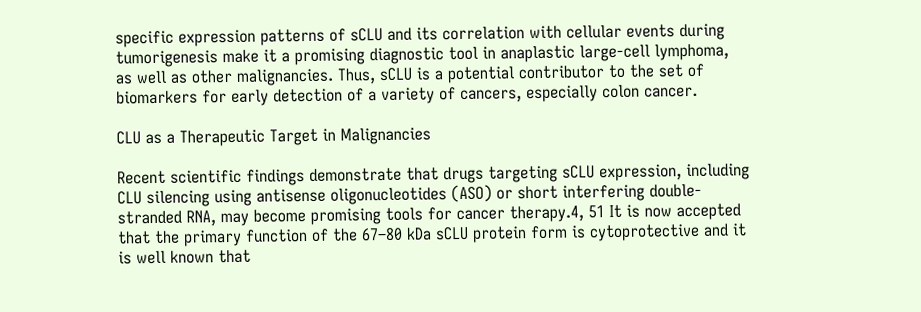specific expression patterns of sCLU and its correlation with cellular events during tumorigenesis make it a promising diagnostic tool in anaplastic large-cell lymphoma, as well as other malignancies. Thus, sCLU is a potential contributor to the set of biomarkers for early detection of a variety of cancers, especially colon cancer.

CLU as a Therapeutic Target in Malignancies

Recent scientific findings demonstrate that drugs targeting sCLU expression, including CLU silencing using antisense oligonucleotides (ASO) or short interfering double-stranded RNA, may become promising tools for cancer therapy.4, 51 It is now accepted that the primary function of the 67–80 kDa sCLU protein form is cytoprotective and it is well known that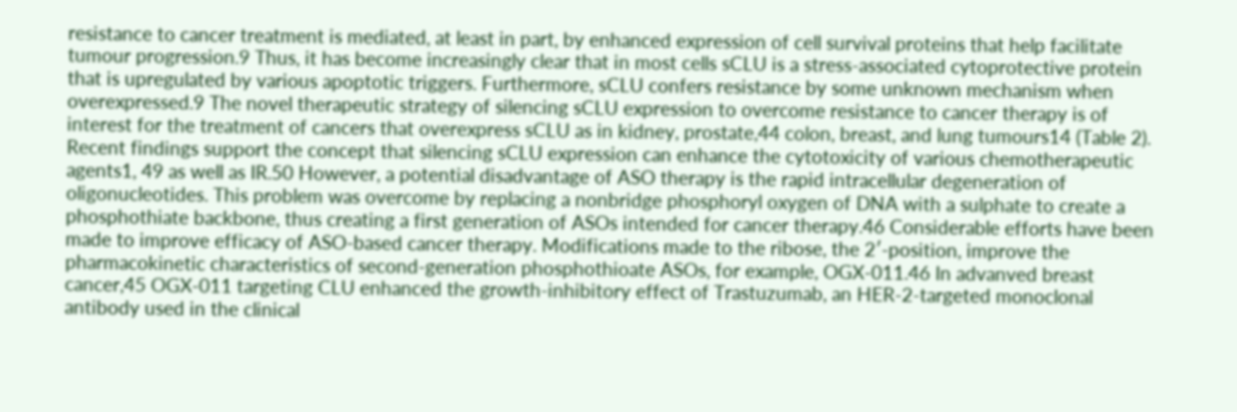resistance to cancer treatment is mediated, at least in part, by enhanced expression of cell survival proteins that help facilitate tumour progression.9 Thus, it has become increasingly clear that in most cells sCLU is a stress-associated cytoprotective protein that is upregulated by various apoptotic triggers. Furthermore, sCLU confers resistance by some unknown mechanism when overexpressed.9 The novel therapeutic strategy of silencing sCLU expression to overcome resistance to cancer therapy is of interest for the treatment of cancers that overexpress sCLU as in kidney, prostate,44 colon, breast, and lung tumours14 (Table 2). Recent findings support the concept that silencing sCLU expression can enhance the cytotoxicity of various chemotherapeutic agents1, 49 as well as IR.50 However, a potential disadvantage of ASO therapy is the rapid intracellular degeneration of oligonucleotides. This problem was overcome by replacing a nonbridge phosphoryl oxygen of DNA with a sulphate to create a phosphothiate backbone, thus creating a first generation of ASOs intended for cancer therapy.46 Considerable efforts have been made to improve efficacy of ASO-based cancer therapy. Modifications made to the ribose, the 2′-position, improve the pharmacokinetic characteristics of second-generation phosphothioate ASOs, for example, OGX-011.46 In advanved breast cancer,45 OGX-011 targeting CLU enhanced the growth-inhibitory effect of Trastuzumab, an HER-2-targeted monoclonal antibody used in the clinical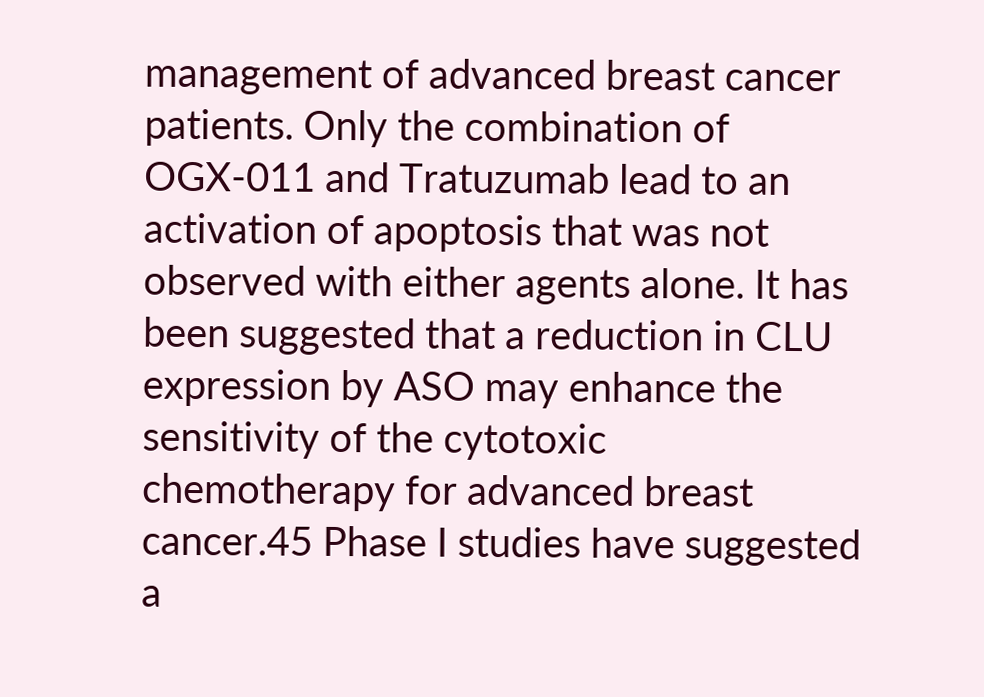management of advanced breast cancer patients. Only the combination of OGX-011 and Tratuzumab lead to an activation of apoptosis that was not observed with either agents alone. It has been suggested that a reduction in CLU expression by ASO may enhance the sensitivity of the cytotoxic chemotherapy for advanced breast cancer.45 Phase I studies have suggested a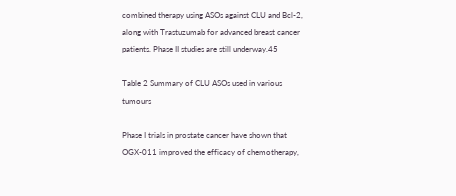combined therapy using ASOs against CLU and Bcl-2, along with Trastuzumab for advanced breast cancer patients. Phase II studies are still underway.45

Table 2 Summary of CLU ASOs used in various tumours

Phase I trials in prostate cancer have shown that OGX-011 improved the efficacy of chemotherapy,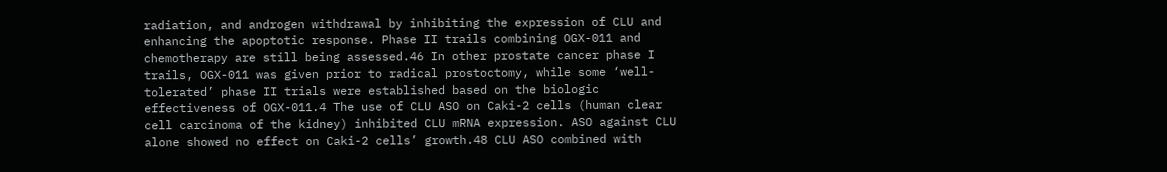radiation, and androgen withdrawal by inhibiting the expression of CLU and enhancing the apoptotic response. Phase II trails combining OGX-011 and chemotherapy are still being assessed.46 In other prostate cancer phase I trails, OGX-011 was given prior to radical prostoctomy, while some ‘well-tolerated’ phase II trials were established based on the biologic effectiveness of OGX-011.4 The use of CLU ASO on Caki-2 cells (human clear cell carcinoma of the kidney) inhibited CLU mRNA expression. ASO against CLU alone showed no effect on Caki-2 cells’ growth.48 CLU ASO combined with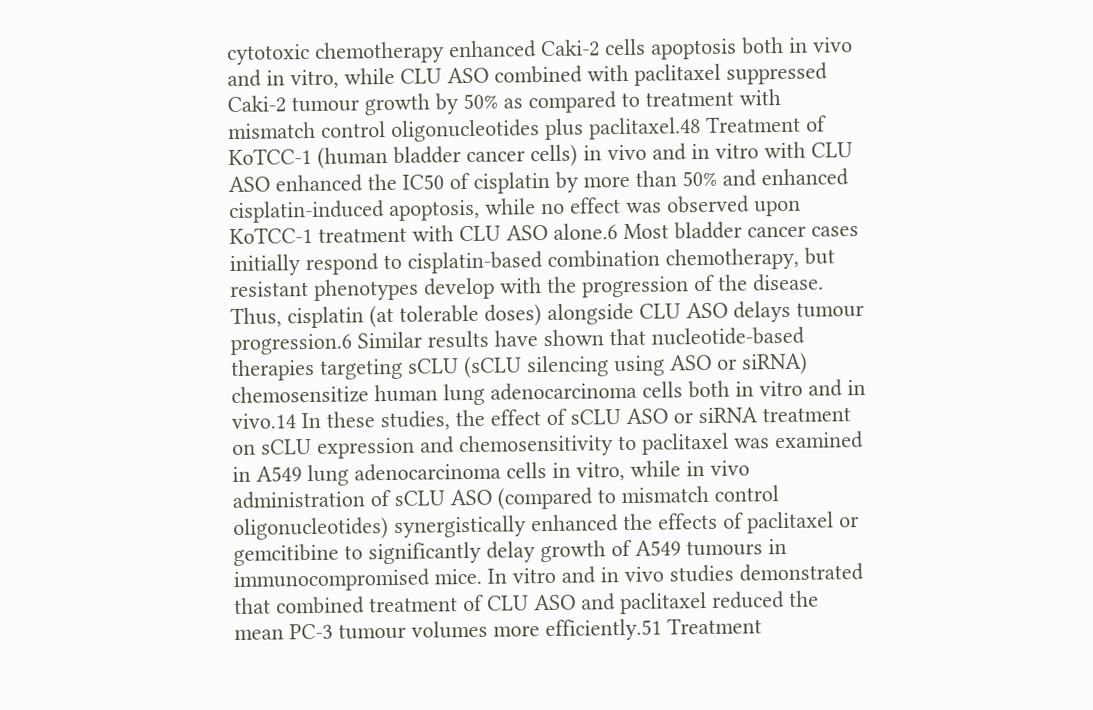cytotoxic chemotherapy enhanced Caki-2 cells apoptosis both in vivo and in vitro, while CLU ASO combined with paclitaxel suppressed Caki-2 tumour growth by 50% as compared to treatment with mismatch control oligonucleotides plus paclitaxel.48 Treatment of KoTCC-1 (human bladder cancer cells) in vivo and in vitro with CLU ASO enhanced the IC50 of cisplatin by more than 50% and enhanced cisplatin-induced apoptosis, while no effect was observed upon KoTCC-1 treatment with CLU ASO alone.6 Most bladder cancer cases initially respond to cisplatin-based combination chemotherapy, but resistant phenotypes develop with the progression of the disease. Thus, cisplatin (at tolerable doses) alongside CLU ASO delays tumour progression.6 Similar results have shown that nucleotide-based therapies targeting sCLU (sCLU silencing using ASO or siRNA) chemosensitize human lung adenocarcinoma cells both in vitro and in vivo.14 In these studies, the effect of sCLU ASO or siRNA treatment on sCLU expression and chemosensitivity to paclitaxel was examined in A549 lung adenocarcinoma cells in vitro, while in vivo administration of sCLU ASO (compared to mismatch control oligonucleotides) synergistically enhanced the effects of paclitaxel or gemcitibine to significantly delay growth of A549 tumours in immunocompromised mice. In vitro and in vivo studies demonstrated that combined treatment of CLU ASO and paclitaxel reduced the mean PC-3 tumour volumes more efficiently.51 Treatment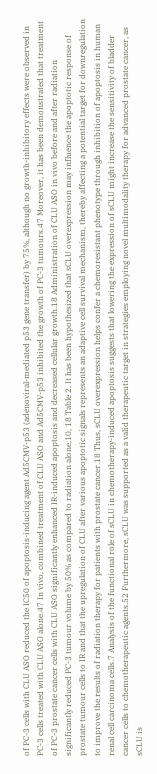of PC-3 cells with CLU ASO reduced the IC50 of apoptosis-inducing agent Ad5CMV-p53 (adenoviral-mediated p53 gene transfer) by 75%, although no growth-inhibitory effects were observed in PC-3 cells treated with CLU ASO alone.47 In vivo, combined treatment of CLU ASO and Ad5CMV-p53 inhibited the growth of PC-3 tumours.47 Moreover, it has been demonstrated that treatment of PC-3 prostate cancer cells with CLU ASO significantly enhanced IR-induced apoptosis and decreased cellular growth.18 Administration of CLU ASO in vivo before and after radiation significantly reduced PC-3 tumour volume by 50% as compared to radiation alone,10, 18 Table 2. It has been hypothesized that sCLU overexpression may influence the apoptotic response of prostate tumour cells to IR and that the upregulation of CLU after various apoptotic signals represents an adaptive cell survival mechanism, thereby affecting a potential target for downregulation to improve the results of radiation therapy for patients with prostate cancer.18 Thus, sCLU overexpression helps confer a chemoresistant phenotype through inhibition of apoptosis in human renal cell carcinoma cells.7 Analysis of the functional role of sCLU in chemotherapy-induced apoptosis suggests that lowering the expression of sCLU might increase the sensitivity of bladder cancer cells to chemotherapeutic agents.52 Furthermore, sCLU was supported as a valid therapeutic target in strategies employing novel multimodality therapy for advanced prostate cancer, as sCLU is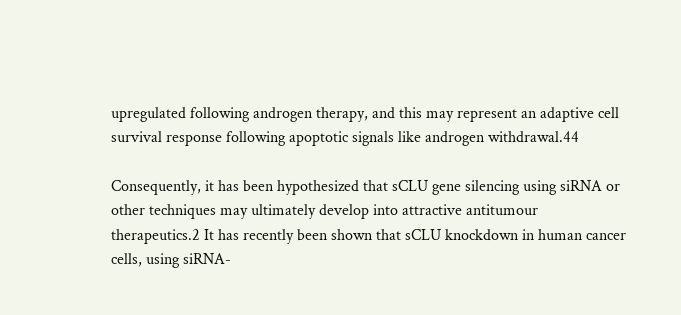upregulated following androgen therapy, and this may represent an adaptive cell survival response following apoptotic signals like androgen withdrawal.44

Consequently, it has been hypothesized that sCLU gene silencing using siRNA or other techniques may ultimately develop into attractive antitumour therapeutics.2 It has recently been shown that sCLU knockdown in human cancer cells, using siRNA-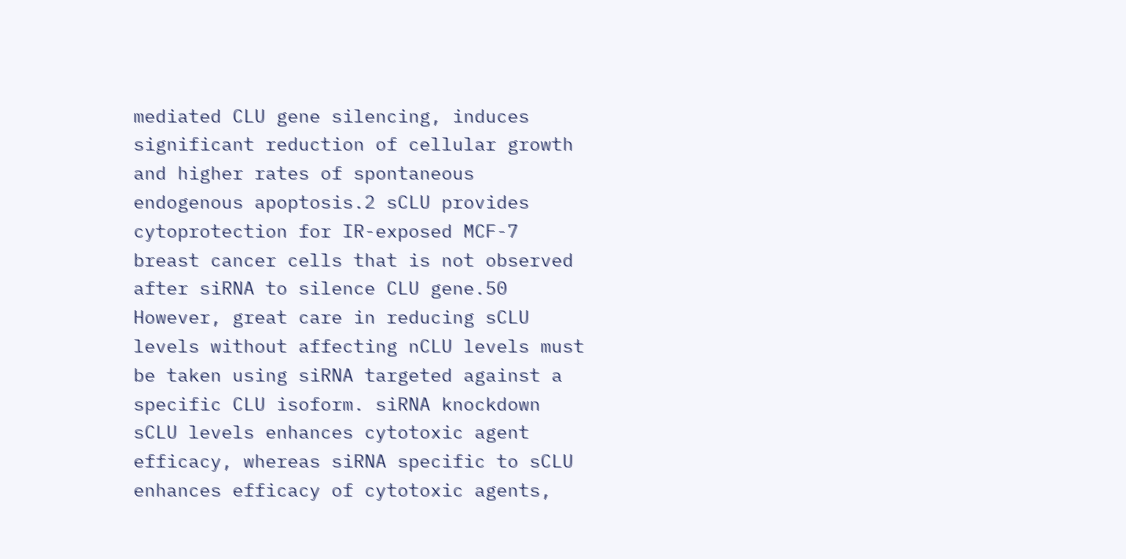mediated CLU gene silencing, induces significant reduction of cellular growth and higher rates of spontaneous endogenous apoptosis.2 sCLU provides cytoprotection for IR-exposed MCF-7 breast cancer cells that is not observed after siRNA to silence CLU gene.50 However, great care in reducing sCLU levels without affecting nCLU levels must be taken using siRNA targeted against a specific CLU isoform. siRNA knockdown sCLU levels enhances cytotoxic agent efficacy, whereas siRNA specific to sCLU enhances efficacy of cytotoxic agents,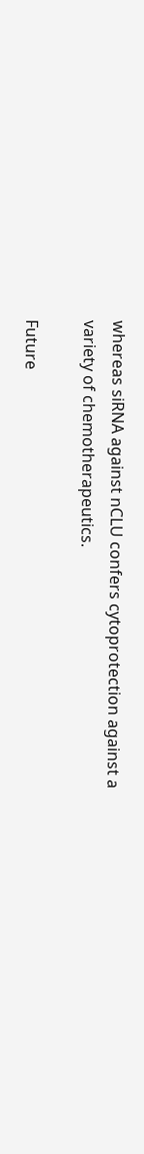whereas siRNA against nCLU confers cytoprotection against a variety of chemotherapeutics.

Future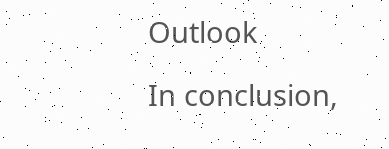Outlook

In conclusion,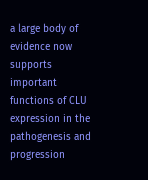a large body of evidence now supports important functions of CLU expression in the pathogenesis and progression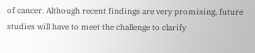of cancer. Although recent findings are very promising, future studies will have to meet the challenge to clarify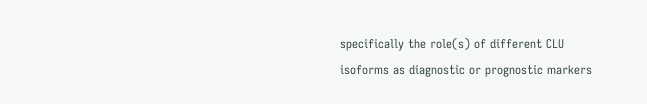specifically the role(s) of different CLU isoforms as diagnostic or prognostic markers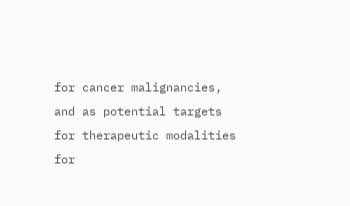for cancer malignancies, and as potential targets for therapeutic modalities for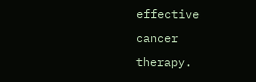effective cancer therapy.